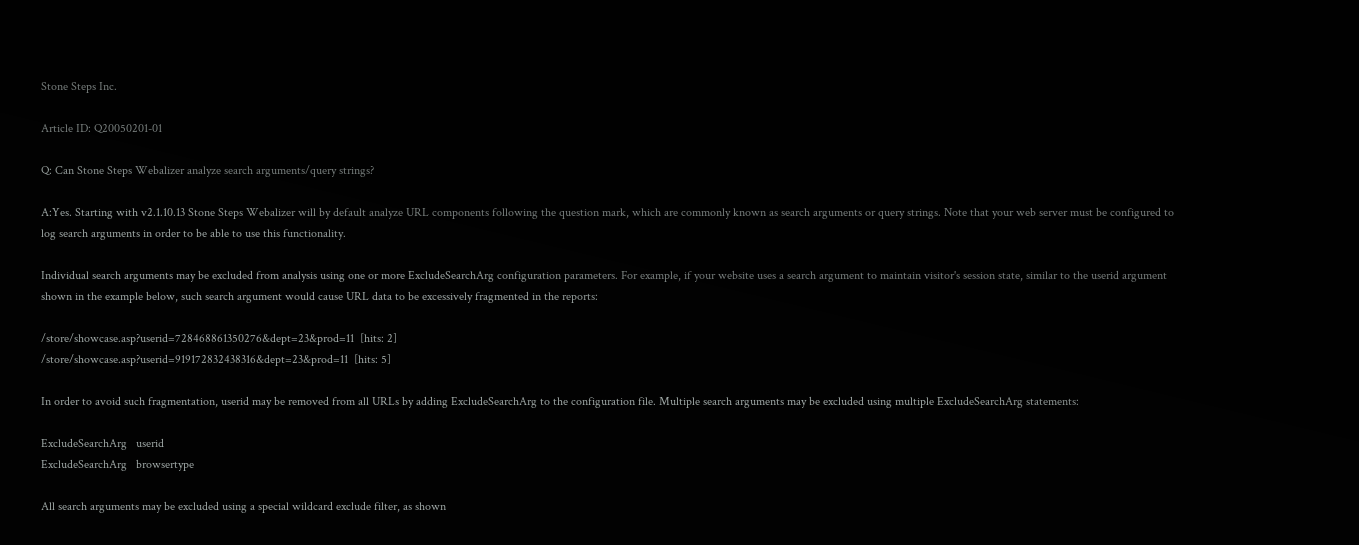Stone Steps Inc.

Article ID: Q20050201-01

Q: Can Stone Steps Webalizer analyze search arguments/query strings?

A:Yes. Starting with v2.1.10.13 Stone Steps Webalizer will by default analyze URL components following the question mark, which are commonly known as search arguments or query strings. Note that your web server must be configured to log search arguments in order to be able to use this functionality.

Individual search arguments may be excluded from analysis using one or more ExcludeSearchArg configuration parameters. For example, if your website uses a search argument to maintain visitor's session state, similar to the userid argument shown in the example below, such search argument would cause URL data to be excessively fragmented in the reports:

/store/showcase.asp?userid=728468861350276&dept=23&prod=11  [hits: 2]
/store/showcase.asp?userid=919172832438316&dept=23&prod=11  [hits: 5]

In order to avoid such fragmentation, userid may be removed from all URLs by adding ExcludeSearchArg to the configuration file. Multiple search arguments may be excluded using multiple ExcludeSearchArg statements:

ExcludeSearchArg   userid
ExcludeSearchArg   browsertype

All search arguments may be excluded using a special wildcard exclude filter, as shown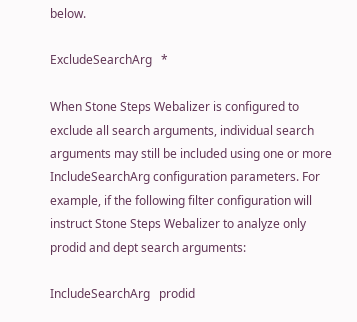below.

ExcludeSearchArg   *

When Stone Steps Webalizer is configured to exclude all search arguments, individual search arguments may still be included using one or more IncludeSearchArg configuration parameters. For example, if the following filter configuration will instruct Stone Steps Webalizer to analyze only prodid and dept search arguments:

IncludeSearchArg   prodid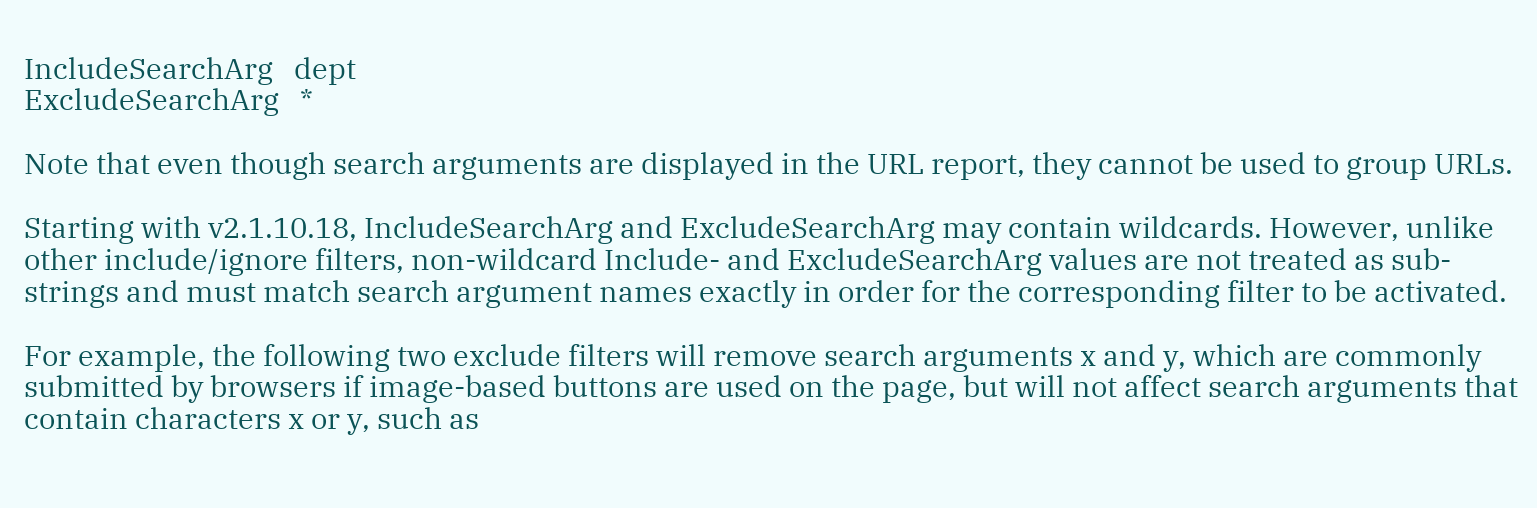IncludeSearchArg   dept
ExcludeSearchArg   *

Note that even though search arguments are displayed in the URL report, they cannot be used to group URLs.

Starting with v2.1.10.18, IncludeSearchArg and ExcludeSearchArg may contain wildcards. However, unlike other include/ignore filters, non-wildcard Include- and ExcludeSearchArg values are not treated as sub-strings and must match search argument names exactly in order for the corresponding filter to be activated.

For example, the following two exclude filters will remove search arguments x and y, which are commonly submitted by browsers if image-based buttons are used on the page, but will not affect search arguments that contain characters x or y, such as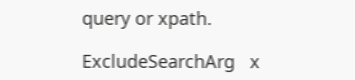query or xpath.

ExcludeSearchArg   x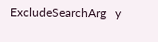ExcludeSearchArg   y